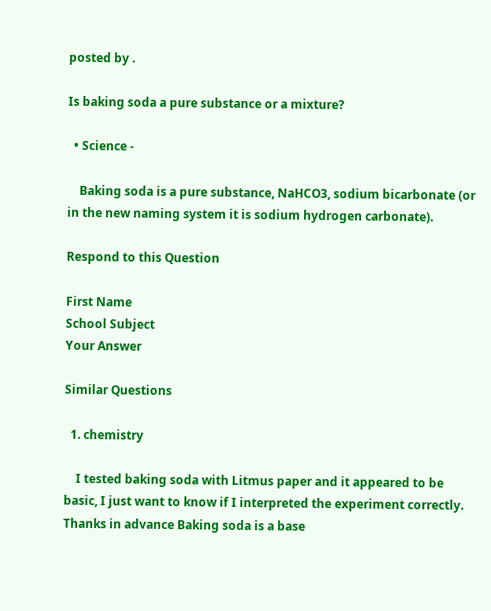posted by .

Is baking soda a pure substance or a mixture?

  • Science -

    Baking soda is a pure substance, NaHCO3, sodium bicarbonate (or in the new naming system it is sodium hydrogen carbonate).

Respond to this Question

First Name
School Subject
Your Answer

Similar Questions

  1. chemistry

    I tested baking soda with Litmus paper and it appeared to be basic, I just want to know if I interpreted the experiment correctly. Thanks in advance Baking soda is a base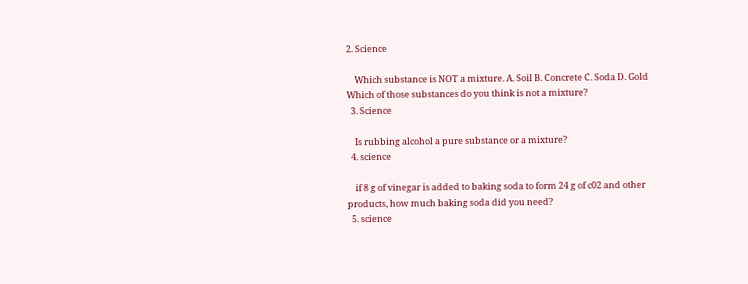2. Science

    Which substance is NOT a mixture. A. Soil B. Concrete C. Soda D. Gold Which of those substances do you think is not a mixture?
  3. Science

    Is rubbing alcohol a pure substance or a mixture?
  4. science

    if 8 g of vinegar is added to baking soda to form 24 g of c02 and other products, how much baking soda did you need?
  5. science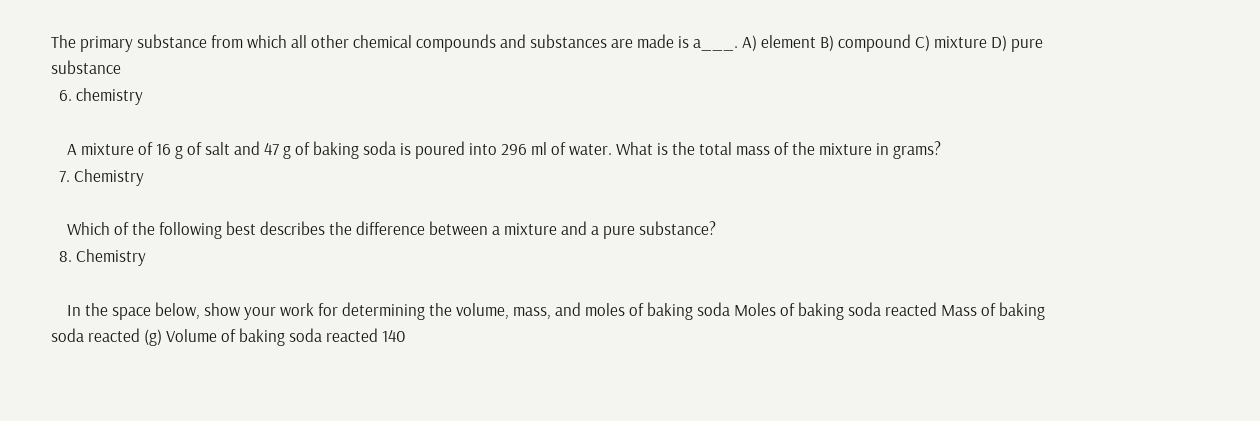The primary substance from which all other chemical compounds and substances are made is a___. A) element B) compound C) mixture D) pure substance
  6. chemistry

    A mixture of 16 g of salt and 47 g of baking soda is poured into 296 ml of water. What is the total mass of the mixture in grams?
  7. Chemistry

    Which of the following best describes the difference between a mixture and a pure substance?
  8. Chemistry

    In the space below, show your work for determining the volume, mass, and moles of baking soda Moles of baking soda reacted Mass of baking soda reacted (g) Volume of baking soda reacted 140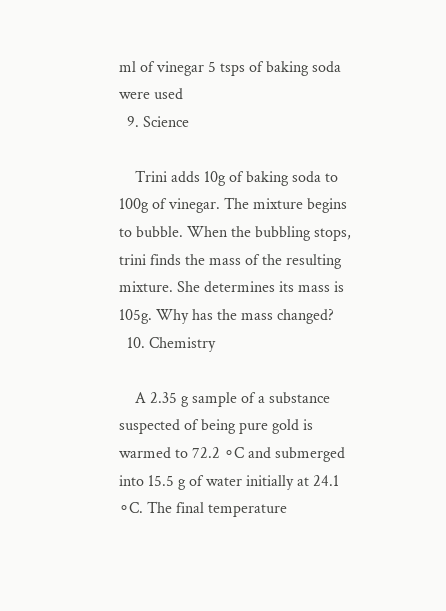ml of vinegar 5 tsps of baking soda were used
  9. Science

    Trini adds 10g of baking soda to 100g of vinegar. The mixture begins to bubble. When the bubbling stops, trini finds the mass of the resulting mixture. She determines its mass is 105g. Why has the mass changed?
  10. Chemistry

    A 2.35 g sample of a substance suspected of being pure gold is warmed to 72.2 ∘C and submerged into 15.5 g of water initially at 24.1 ∘C. The final temperature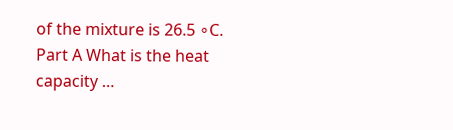of the mixture is 26.5 ∘C. Part A What is the heat capacity …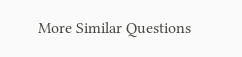More Similar Questions